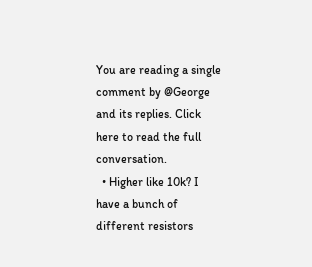You are reading a single comment by @George and its replies. Click here to read the full conversation.
  • Higher like 10k? I have a bunch of different resistors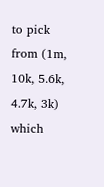to pick from (1m, 10k, 5.6k, 4.7k, 3k) which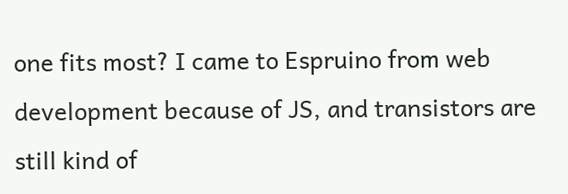one fits most? I came to Espruino from web development because of JS, and transistors are still kind of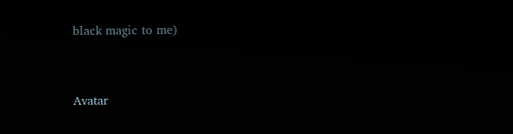black magic to me)


Avatar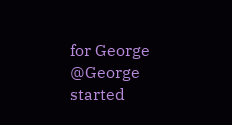for George @George started